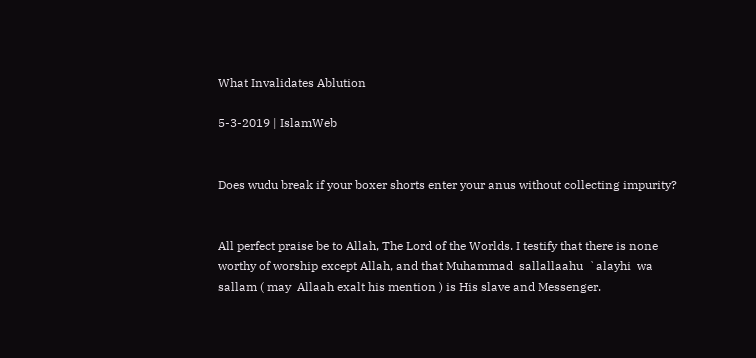What Invalidates Ablution

5-3-2019 | IslamWeb


Does wudu break if your boxer shorts enter your anus without collecting impurity?


All perfect praise be to Allah, The Lord of the Worlds. I testify that there is none worthy of worship except Allah, and that Muhammad  sallallaahu  `alayhi  wa  sallam ( may  Allaah exalt his mention ) is His slave and Messenger.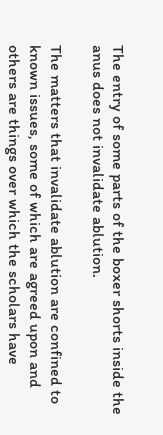The entry of some parts of the boxer shorts inside the anus does not invalidate ablution.

The matters that invalidate ablution are confined to known issues, some of which are agreed upon and others are things over which the scholars have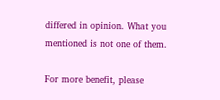differed in opinion. What you mentioned is not one of them.

For more benefit, please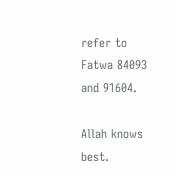refer to Fatwa 84093 and 91604.

Allah knows best.